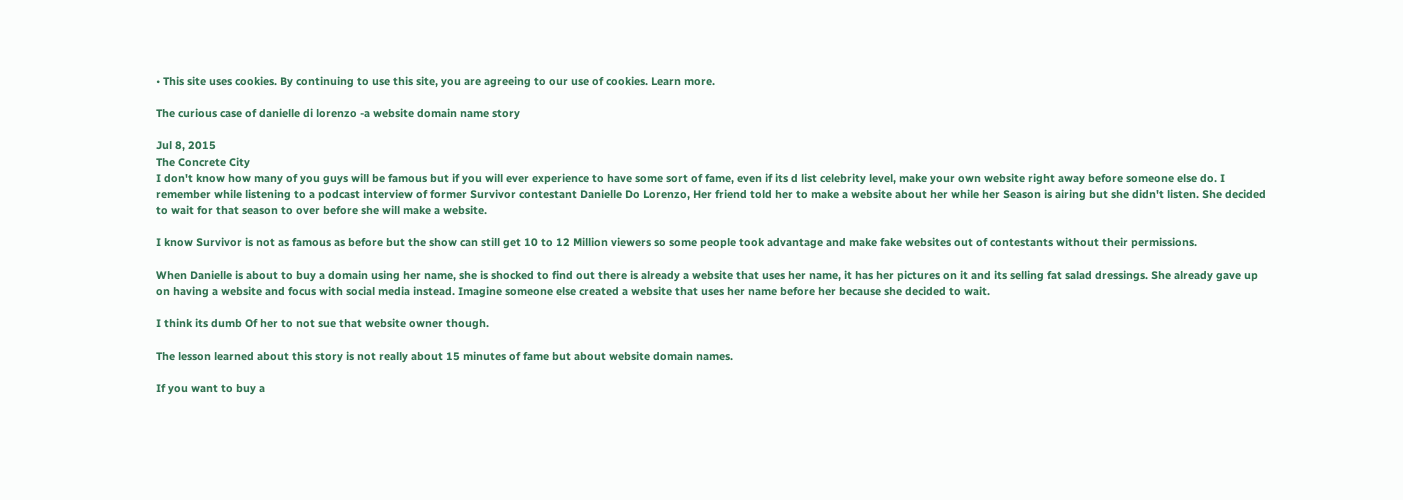• This site uses cookies. By continuing to use this site, you are agreeing to our use of cookies. Learn more.

The curious case of danielle di lorenzo -a website domain name story

Jul 8, 2015
The Concrete City
I don't know how many of you guys will be famous but if you will ever experience to have some sort of fame, even if its d list celebrity level, make your own website right away before someone else do. I remember while listening to a podcast interview of former Survivor contestant Danielle Do Lorenzo, Her friend told her to make a website about her while her Season is airing but she didn't listen. She decided to wait for that season to over before she will make a website.

I know Survivor is not as famous as before but the show can still get 10 to 12 Million viewers so some people took advantage and make fake websites out of contestants without their permissions.

When Danielle is about to buy a domain using her name, she is shocked to find out there is already a website that uses her name, it has her pictures on it and its selling fat salad dressings. She already gave up on having a website and focus with social media instead. Imagine someone else created a website that uses her name before her because she decided to wait.

I think its dumb Of her to not sue that website owner though.

The lesson learned about this story is not really about 15 minutes of fame but about website domain names.

If you want to buy a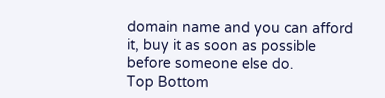domain name and you can afford it, buy it as soon as possible before someone else do.
Top Bottom